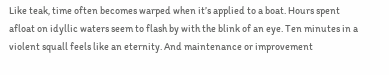Like teak, time often becomes warped when it’s applied to a boat. Hours spent afloat on idyllic waters seem to flash by with the blink of an eye. Ten minutes in a violent squall feels like an eternity. And maintenance or improvement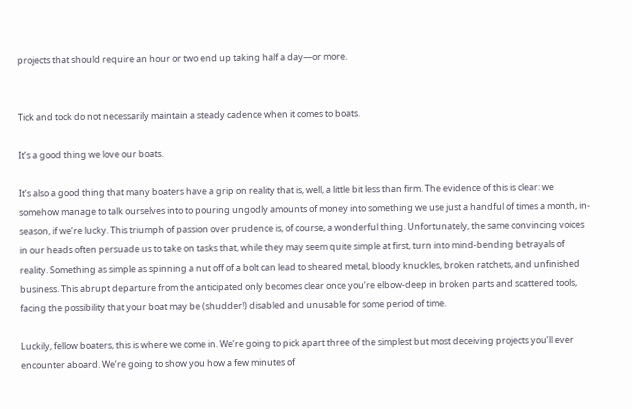projects that should require an hour or two end up taking half a day—or more.


Tick and tock do not necessarily maintain a steady cadence when it comes to boats.

It’s a good thing we love our boats.

It’s also a good thing that many boaters have a grip on reality that is, well, a little bit less than firm. The evidence of this is clear: we somehow manage to talk ourselves into to pouring ungodly amounts of money into something we use just a handful of times a month, in-season, if we’re lucky. This triumph of passion over prudence is, of course, a wonderful thing. Unfortunately, the same convincing voices in our heads often persuade us to take on tasks that, while they may seem quite simple at first, turn into mind-bending betrayals of reality. Something as simple as spinning a nut off of a bolt can lead to sheared metal, bloody knuckles, broken ratchets, and unfinished business. This abrupt departure from the anticipated only becomes clear once you’re elbow-deep in broken parts and scattered tools, facing the possibility that your boat may be (shudder!) disabled and unusable for some period of time.

Luckily, fellow boaters, this is where we come in. We’re going to pick apart three of the simplest but most deceiving projects you’ll ever encounter aboard. We’re going to show you how a few minutes of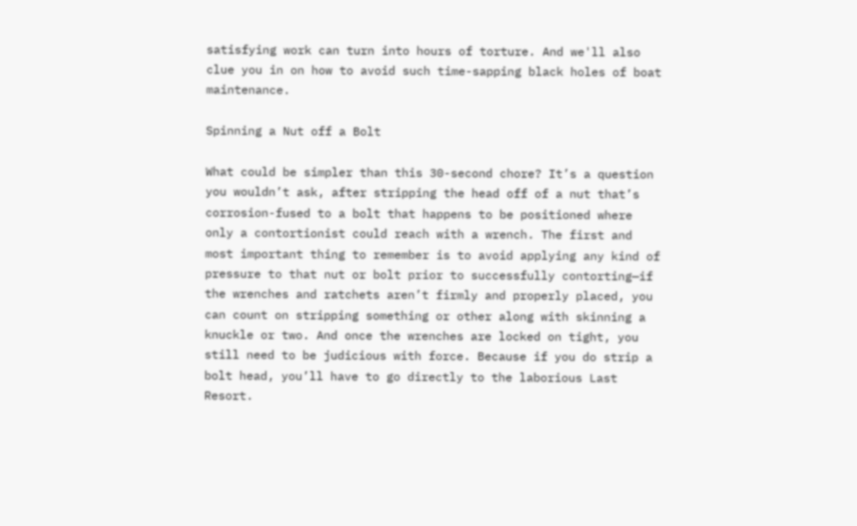satisfying work can turn into hours of torture. And we'll also clue you in on how to avoid such time-sapping black holes of boat maintenance.

Spinning a Nut off a Bolt

What could be simpler than this 30-second chore? It’s a question you wouldn’t ask, after stripping the head off of a nut that’s corrosion-fused to a bolt that happens to be positioned where only a contortionist could reach with a wrench. The first and most important thing to remember is to avoid applying any kind of pressure to that nut or bolt prior to successfully contorting—if the wrenches and ratchets aren’t firmly and properly placed, you can count on stripping something or other along with skinning a knuckle or two. And once the wrenches are locked on tight, you still need to be judicious with force. Because if you do strip a bolt head, you’ll have to go directly to the laborious Last Resort.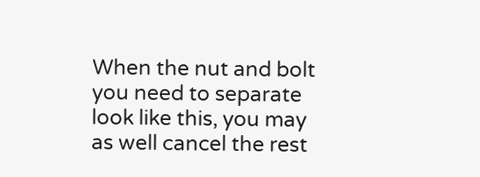When the nut and bolt you need to separate look like this, you may as well cancel the rest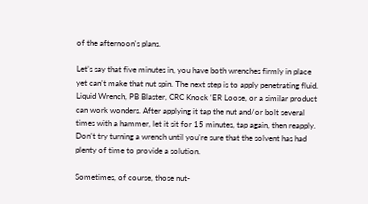of the afternoon's plans.

Let’s say that five minutes in, you have both wrenches firmly in place yet can’t make that nut spin. The next step is to apply penetrating fluid. Liquid Wrench, PB Blaster, CRC Knock ‘ER Loose, or a similar product can work wonders. After applying it tap the nut and/or bolt several times with a hammer, let it sit for 15 minutes, tap again, then reapply. Don’t try turning a wrench until you’re sure that the solvent has had plenty of time to provide a solution.

Sometimes, of course, those nut-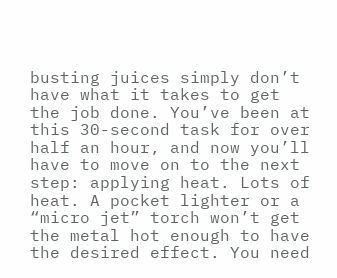busting juices simply don’t have what it takes to get the job done. You’ve been at this 30-second task for over half an hour, and now you’ll have to move on to the next step: applying heat. Lots of heat. A pocket lighter or a “micro jet” torch won’t get the metal hot enough to have the desired effect. You need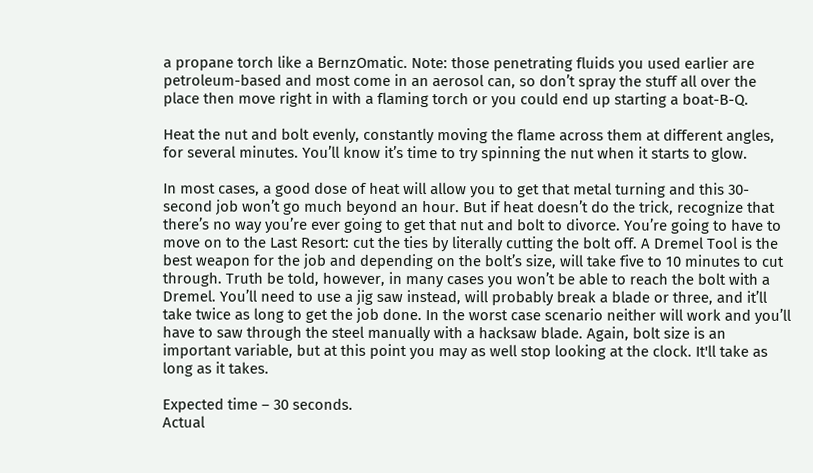a propane torch like a BernzOmatic. Note: those penetrating fluids you used earlier are petroleum-based and most come in an aerosol can, so don’t spray the stuff all over the place then move right in with a flaming torch or you could end up starting a boat-B-Q.

Heat the nut and bolt evenly, constantly moving the flame across them at different angles, for several minutes. You’ll know it’s time to try spinning the nut when it starts to glow.

In most cases, a good dose of heat will allow you to get that metal turning and this 30-second job won’t go much beyond an hour. But if heat doesn’t do the trick, recognize that there’s no way you’re ever going to get that nut and bolt to divorce. You’re going to have to move on to the Last Resort: cut the ties by literally cutting the bolt off. A Dremel Tool is the best weapon for the job and depending on the bolt’s size, will take five to 10 minutes to cut through. Truth be told, however, in many cases you won’t be able to reach the bolt with a Dremel. You’ll need to use a jig saw instead, will probably break a blade or three, and it’ll take twice as long to get the job done. In the worst case scenario neither will work and you’ll have to saw through the steel manually with a hacksaw blade. Again, bolt size is an important variable, but at this point you may as well stop looking at the clock. It'll take as long as it takes.

Expected time – 30 seconds.
Actual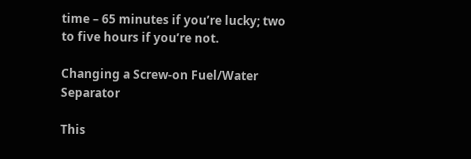time – 65 minutes if you’re lucky; two to five hours if you’re not.

Changing a Screw-on Fuel/Water Separator

This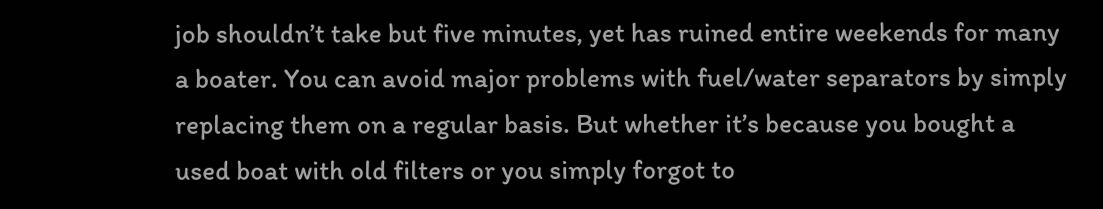job shouldn’t take but five minutes, yet has ruined entire weekends for many a boater. You can avoid major problems with fuel/water separators by simply replacing them on a regular basis. But whether it’s because you bought a used boat with old filters or you simply forgot to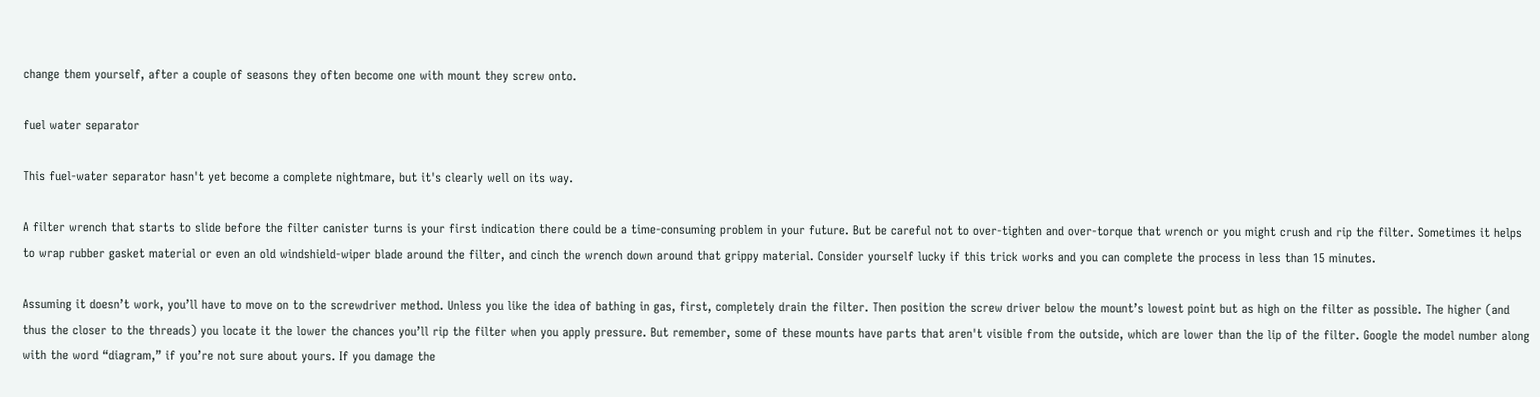change them yourself, after a couple of seasons they often become one with mount they screw onto.

fuel water separator

This fuel-water separator hasn't yet become a complete nightmare, but it's clearly well on its way.

A filter wrench that starts to slide before the filter canister turns is your first indication there could be a time-consuming problem in your future. But be careful not to over-tighten and over-torque that wrench or you might crush and rip the filter. Sometimes it helps to wrap rubber gasket material or even an old windshield-wiper blade around the filter, and cinch the wrench down around that grippy material. Consider yourself lucky if this trick works and you can complete the process in less than 15 minutes.

Assuming it doesn’t work, you’ll have to move on to the screwdriver method. Unless you like the idea of bathing in gas, first, completely drain the filter. Then position the screw driver below the mount’s lowest point but as high on the filter as possible. The higher (and thus the closer to the threads) you locate it the lower the chances you’ll rip the filter when you apply pressure. But remember, some of these mounts have parts that aren't visible from the outside, which are lower than the lip of the filter. Google the model number along with the word “diagram,” if you’re not sure about yours. If you damage the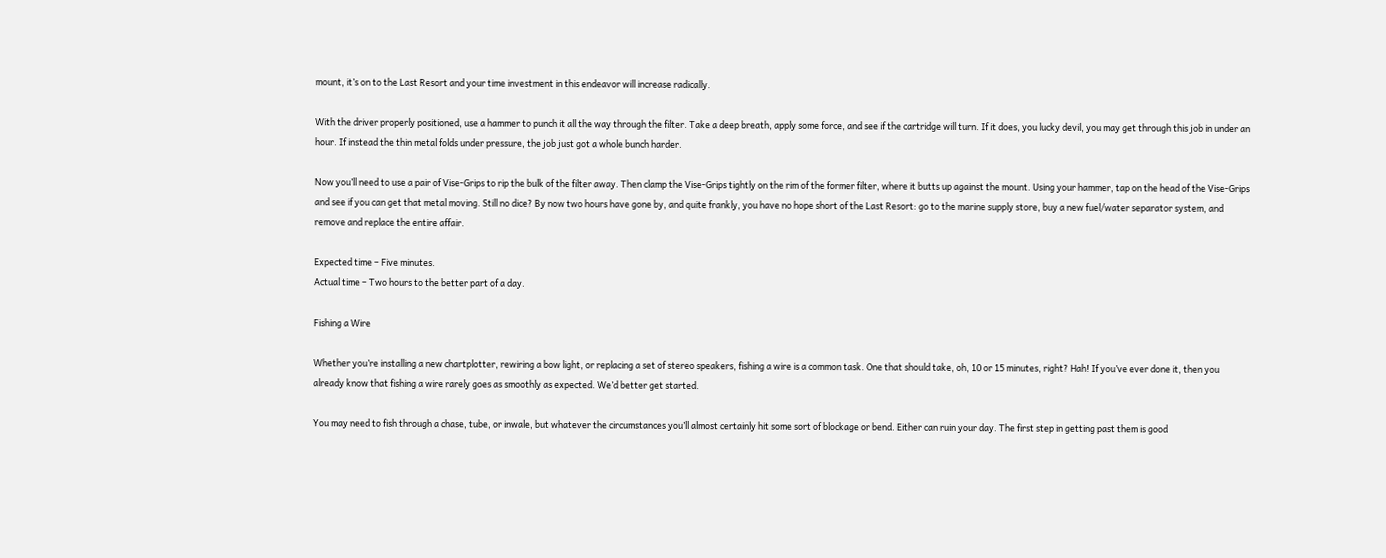mount, it’s on to the Last Resort and your time investment in this endeavor will increase radically.

With the driver properly positioned, use a hammer to punch it all the way through the filter. Take a deep breath, apply some force, and see if the cartridge will turn. If it does, you lucky devil, you may get through this job in under an hour. If instead the thin metal folds under pressure, the job just got a whole bunch harder.

Now you’ll need to use a pair of Vise-Grips to rip the bulk of the filter away. Then clamp the Vise-Grips tightly on the rim of the former filter, where it butts up against the mount. Using your hammer, tap on the head of the Vise-Grips and see if you can get that metal moving. Still no dice? By now two hours have gone by, and quite frankly, you have no hope short of the Last Resort: go to the marine supply store, buy a new fuel/water separator system, and remove and replace the entire affair.

Expected time – Five minutes.
Actual time – Two hours to the better part of a day.

Fishing a Wire

Whether you’re installing a new chartplotter, rewiring a bow light, or replacing a set of stereo speakers, fishing a wire is a common task. One that should take, oh, 10 or 15 minutes, right? Hah! If you’ve ever done it, then you already know that fishing a wire rarely goes as smoothly as expected. We’d better get started.

You may need to fish through a chase, tube, or inwale, but whatever the circumstances you’ll almost certainly hit some sort of blockage or bend. Either can ruin your day. The first step in getting past them is good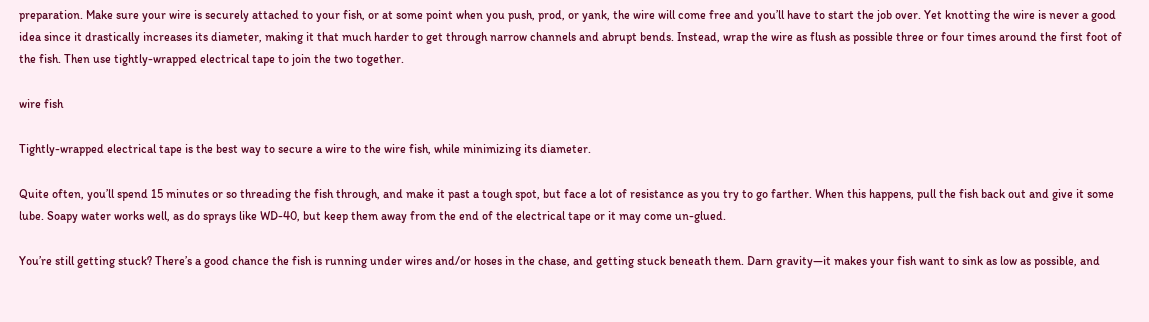preparation. Make sure your wire is securely attached to your fish, or at some point when you push, prod, or yank, the wire will come free and you’ll have to start the job over. Yet knotting the wire is never a good idea since it drastically increases its diameter, making it that much harder to get through narrow channels and abrupt bends. Instead, wrap the wire as flush as possible three or four times around the first foot of the fish. Then use tightly-wrapped electrical tape to join the two together.

wire fish

Tightly-wrapped electrical tape is the best way to secure a wire to the wire fish, while minimizing its diameter.

Quite often, you’ll spend 15 minutes or so threading the fish through, and make it past a tough spot, but face a lot of resistance as you try to go farther. When this happens, pull the fish back out and give it some lube. Soapy water works well, as do sprays like WD-40, but keep them away from the end of the electrical tape or it may come un-glued.

You’re still getting stuck? There’s a good chance the fish is running under wires and/or hoses in the chase, and getting stuck beneath them. Darn gravity—it makes your fish want to sink as low as possible, and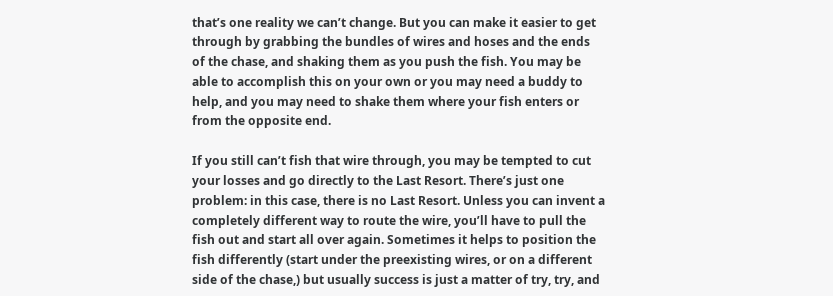that’s one reality we can’t change. But you can make it easier to get through by grabbing the bundles of wires and hoses and the ends of the chase, and shaking them as you push the fish. You may be able to accomplish this on your own or you may need a buddy to help, and you may need to shake them where your fish enters or from the opposite end.

If you still can’t fish that wire through, you may be tempted to cut your losses and go directly to the Last Resort. There’s just one problem: in this case, there is no Last Resort. Unless you can invent a completely different way to route the wire, you’ll have to pull the fish out and start all over again. Sometimes it helps to position the fish differently (start under the preexisting wires, or on a different side of the chase,) but usually success is just a matter of try, try, and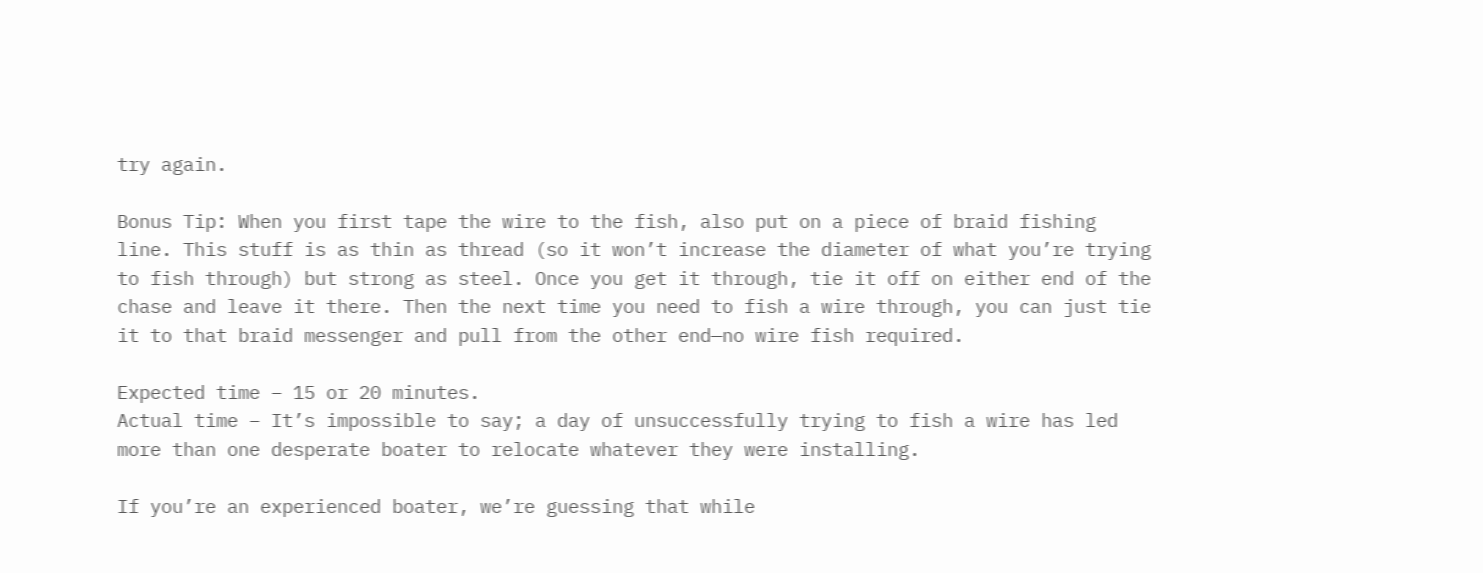try again.

Bonus Tip: When you first tape the wire to the fish, also put on a piece of braid fishing line. This stuff is as thin as thread (so it won’t increase the diameter of what you’re trying to fish through) but strong as steel. Once you get it through, tie it off on either end of the chase and leave it there. Then the next time you need to fish a wire through, you can just tie it to that braid messenger and pull from the other end—no wire fish required.

Expected time – 15 or 20 minutes.
Actual time – It’s impossible to say; a day of unsuccessfully trying to fish a wire has led more than one desperate boater to relocate whatever they were installing.

If you’re an experienced boater, we’re guessing that while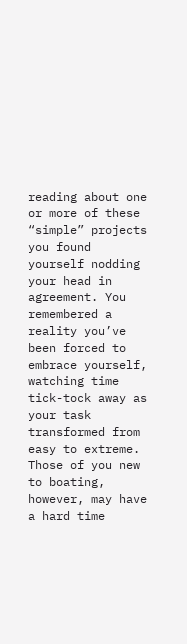reading about one or more of these “simple” projects you found yourself nodding your head in agreement. You remembered a reality you’ve been forced to embrace yourself, watching time tick-tock away as your task transformed from easy to extreme. Those of you new to boating, however, may have a hard time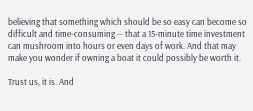believing that something which should be so easy can become so difficult and time-consuming -- that a 15-minute time investment can mushroom into hours or even days of work. And that may make you wonder if owning a boat it could possibly be worth it.

Trust us, it is. And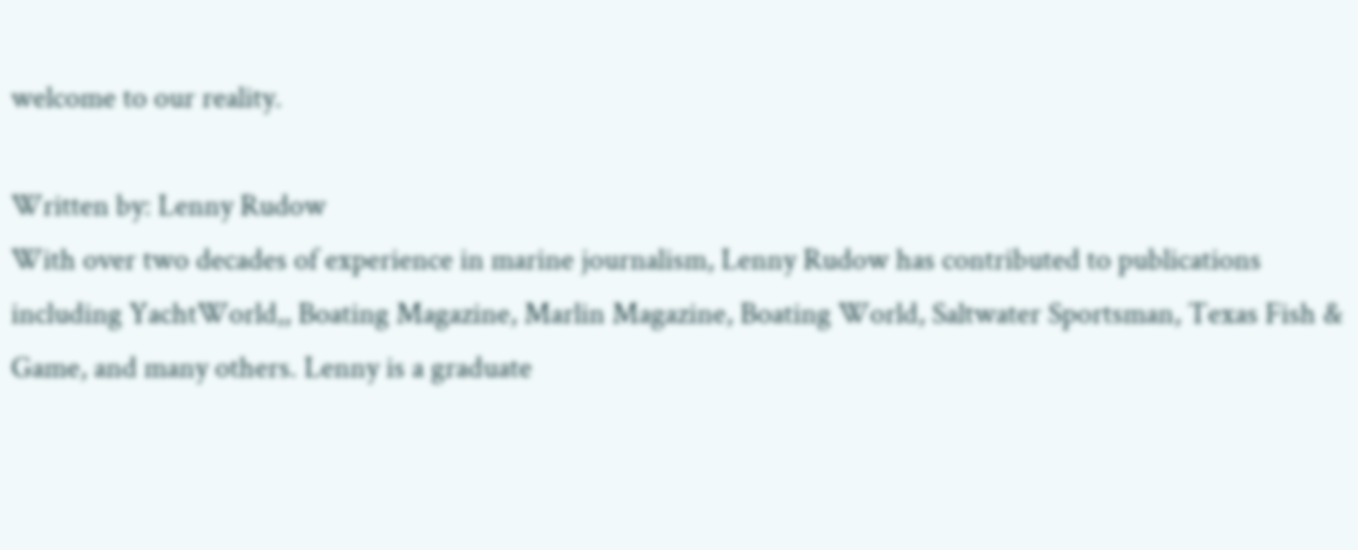welcome to our reality.

Written by: Lenny Rudow
With over two decades of experience in marine journalism, Lenny Rudow has contributed to publications including YachtWorld,, Boating Magazine, Marlin Magazine, Boating World, Saltwater Sportsman, Texas Fish & Game, and many others. Lenny is a graduate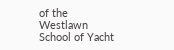of the Westlawn School of Yacht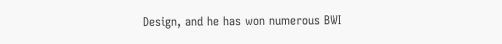Design, and he has won numerous BWI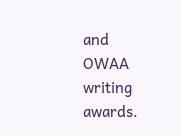and OWAA writing awards.